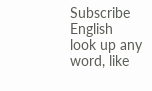Subscribe English
look up any word, like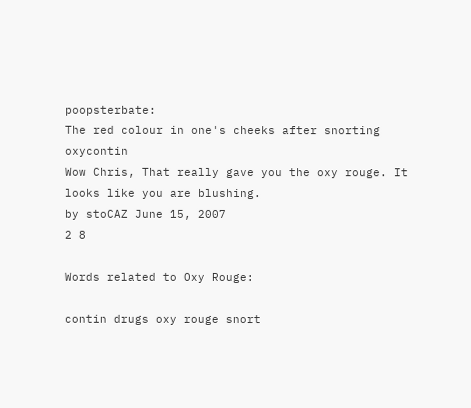poopsterbate:
The red colour in one's cheeks after snorting oxycontin
Wow Chris, That really gave you the oxy rouge. It looks like you are blushing.
by stoCAZ June 15, 2007
2 8

Words related to Oxy Rouge:

contin drugs oxy rouge snort